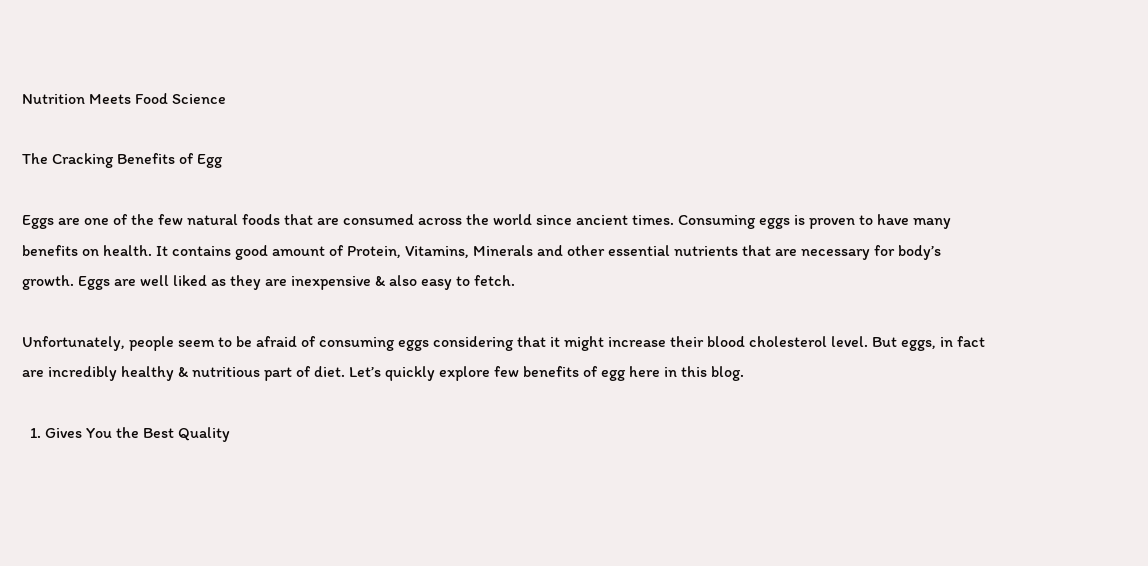Nutrition Meets Food Science

The Cracking Benefits of Egg

Eggs are one of the few natural foods that are consumed across the world since ancient times. Consuming eggs is proven to have many benefits on health. It contains good amount of Protein, Vitamins, Minerals and other essential nutrients that are necessary for body’s growth. Eggs are well liked as they are inexpensive & also easy to fetch.

Unfortunately, people seem to be afraid of consuming eggs considering that it might increase their blood cholesterol level. But eggs, in fact are incredibly healthy & nutritious part of diet. Let’s quickly explore few benefits of egg here in this blog.

  1. Gives You the Best Quality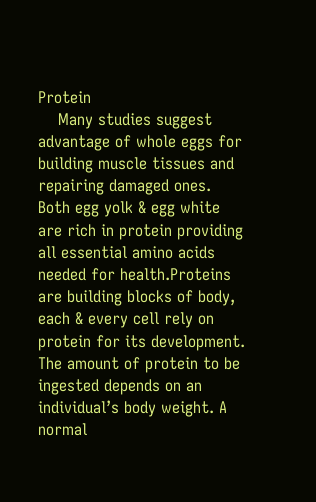Protein
    Many studies suggest advantage of whole eggs for building muscle tissues and repairing damaged ones. Both egg yolk & egg white are rich in protein providing all essential amino acids needed for health.Proteins are building blocks of body, each & every cell rely on protein for its development. The amount of protein to be ingested depends on an individual’s body weight. A normal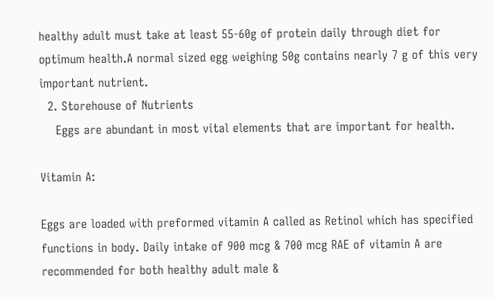healthy adult must take at least 55-60g of protein daily through diet for optimum health.A normal sized egg weighing 50g contains nearly 7 g of this very important nutrient.
  2. Storehouse of Nutrients
    Eggs are abundant in most vital elements that are important for health.

Vitamin A:

Eggs are loaded with preformed vitamin A called as Retinol which has specified functions in body. Daily intake of 900 mcg & 700 mcg RAE of vitamin A are recommended for both healthy adult male &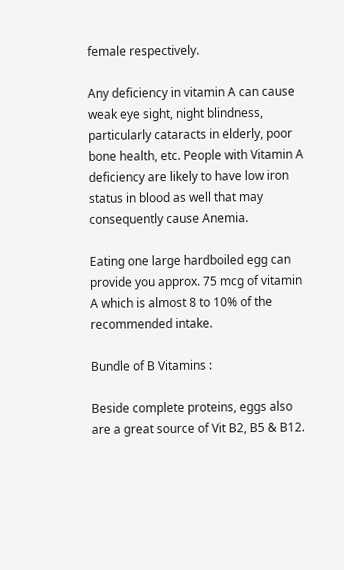female respectively.

Any deficiency in vitamin A can cause weak eye sight, night blindness, particularly cataracts in elderly, poor bone health, etc. People with Vitamin A deficiency are likely to have low iron status in blood as well that may consequently cause Anemia.

Eating one large hardboiled egg can provide you approx. 75 mcg of vitamin A which is almost 8 to 10% of the recommended intake.

Bundle of B Vitamins :

Beside complete proteins, eggs also are a great source of Vit B2, B5 & B12.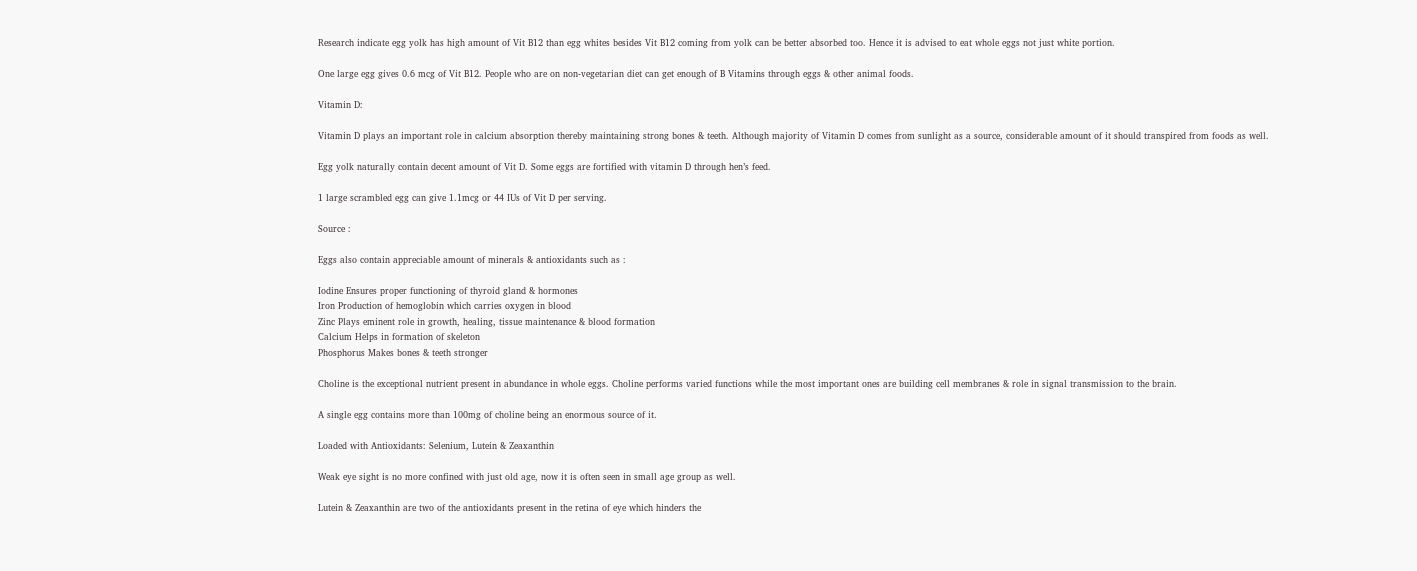Research indicate egg yolk has high amount of Vit B12 than egg whites besides Vit B12 coming from yolk can be better absorbed too. Hence it is advised to eat whole eggs not just white portion.

One large egg gives 0.6 mcg of Vit B12. People who are on non-vegetarian diet can get enough of B Vitamins through eggs & other animal foods.

Vitamin D:

Vitamin D plays an important role in calcium absorption thereby maintaining strong bones & teeth. Although majority of Vitamin D comes from sunlight as a source, considerable amount of it should transpired from foods as well.

Egg yolk naturally contain decent amount of Vit D. Some eggs are fortified with vitamin D through hen’s feed.

1 large scrambled egg can give 1.1mcg or 44 IUs of Vit D per serving.

Source :

Eggs also contain appreciable amount of minerals & antioxidants such as :

Iodine Ensures proper functioning of thyroid gland & hormones
Iron Production of hemoglobin which carries oxygen in blood
Zinc Plays eminent role in growth, healing, tissue maintenance & blood formation
Calcium Helps in formation of skeleton
Phosphorus Makes bones & teeth stronger

Choline is the exceptional nutrient present in abundance in whole eggs. Choline performs varied functions while the most important ones are building cell membranes & role in signal transmission to the brain.

A single egg contains more than 100mg of choline being an enormous source of it.

Loaded with Antioxidants: Selenium, Lutein & Zeaxanthin

Weak eye sight is no more confined with just old age, now it is often seen in small age group as well.

Lutein & Zeaxanthin are two of the antioxidants present in the retina of eye which hinders the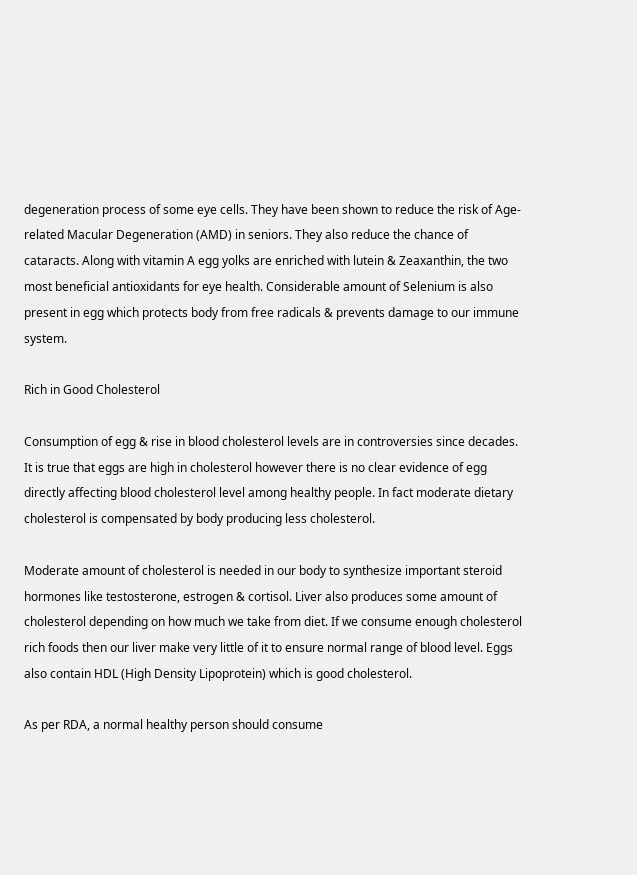degeneration process of some eye cells. They have been shown to reduce the risk of Age-related Macular Degeneration (AMD) in seniors. They also reduce the chance of cataracts. Along with vitamin A egg yolks are enriched with lutein & Zeaxanthin, the two most beneficial antioxidants for eye health. Considerable amount of Selenium is also present in egg which protects body from free radicals & prevents damage to our immune system.

Rich in Good Cholesterol

Consumption of egg & rise in blood cholesterol levels are in controversies since decades. It is true that eggs are high in cholesterol however there is no clear evidence of egg directly affecting blood cholesterol level among healthy people. In fact moderate dietary cholesterol is compensated by body producing less cholesterol.

Moderate amount of cholesterol is needed in our body to synthesize important steroid hormones like testosterone, estrogen & cortisol. Liver also produces some amount of cholesterol depending on how much we take from diet. If we consume enough cholesterol rich foods then our liver make very little of it to ensure normal range of blood level. Eggs also contain HDL (High Density Lipoprotein) which is good cholesterol.

As per RDA, a normal healthy person should consume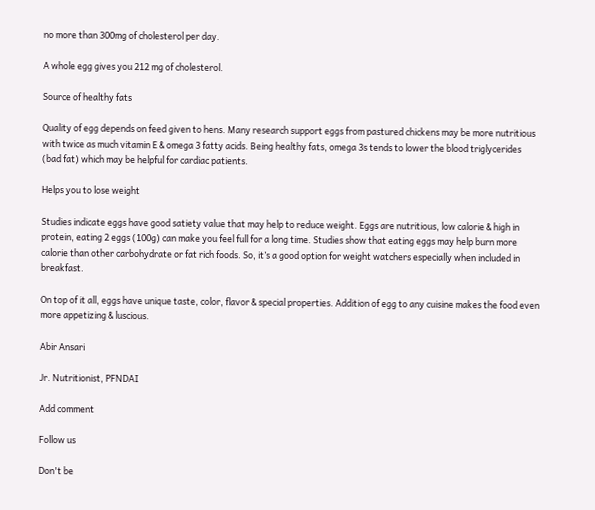no more than 300mg of cholesterol per day.

A whole egg gives you 212 mg of cholesterol.

Source of healthy fats

Quality of egg depends on feed given to hens. Many research support eggs from pastured chickens may be more nutritious with twice as much vitamin E & omega 3 fatty acids. Being healthy fats, omega 3s tends to lower the blood triglycerides (bad fat) which may be helpful for cardiac patients.

Helps you to lose weight

Studies indicate eggs have good satiety value that may help to reduce weight. Eggs are nutritious, low calorie & high in protein, eating 2 eggs (100g) can make you feel full for a long time. Studies show that eating eggs may help burn more calorie than other carbohydrate or fat rich foods. So, it’s a good option for weight watchers especially when included in breakfast.

On top of it all, eggs have unique taste, color, flavor & special properties. Addition of egg to any cuisine makes the food even more appetizing & luscious.

Abir Ansari

Jr. Nutritionist, PFNDAI

Add comment

Follow us

Don't be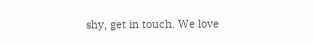shy, get in touch. We love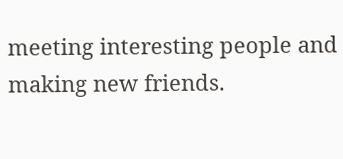meeting interesting people and making new friends.